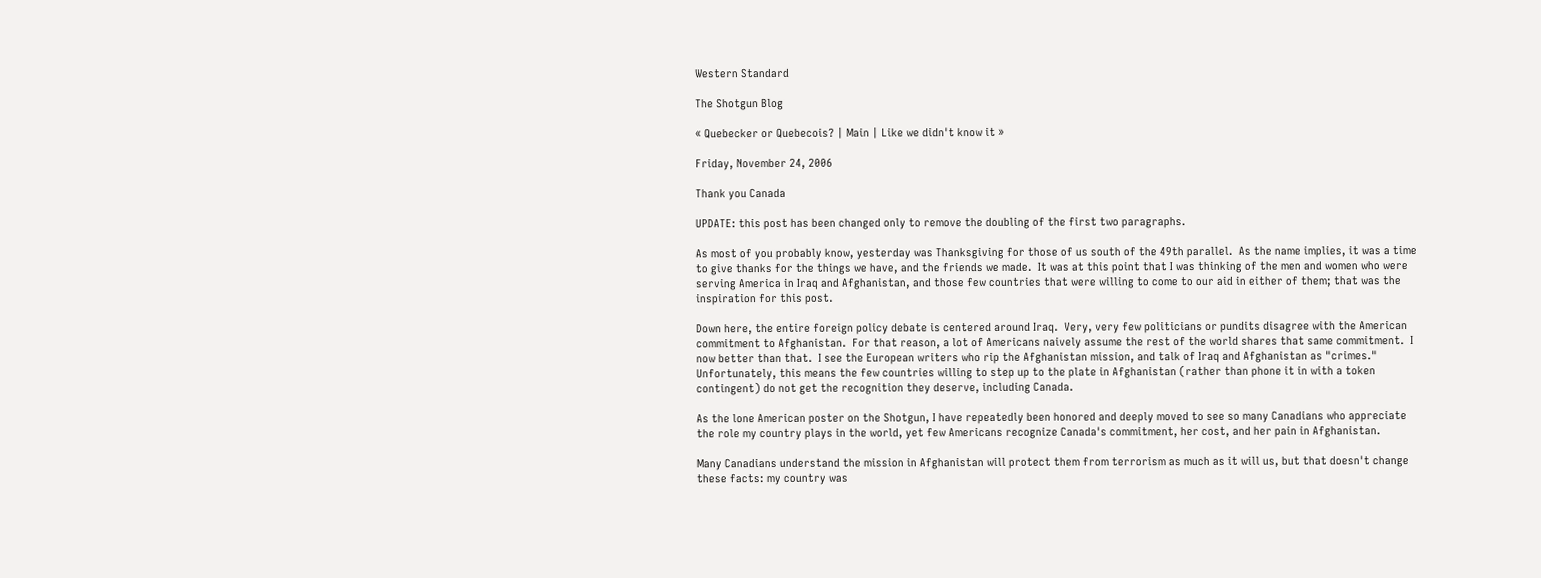Western Standard

The Shotgun Blog

« Quebecker or Quebecois? | Main | Like we didn't know it »

Friday, November 24, 2006

Thank you Canada

UPDATE: this post has been changed only to remove the doubling of the first two paragraphs.

As most of you probably know, yesterday was Thanksgiving for those of us south of the 49th parallel.  As the name implies, it was a time to give thanks for the things we have, and the friends we made.  It was at this point that I was thinking of the men and women who were serving America in Iraq and Afghanistan, and those few countries that were willing to come to our aid in either of them; that was the inspiration for this post.

Down here, the entire foreign policy debate is centered around Iraq.  Very, very few politicians or pundits disagree with the American commitment to Afghanistan.  For that reason, a lot of Americans naively assume the rest of the world shares that same commitment.  I now better than that.  I see the European writers who rip the Afghanistan mission, and talk of Iraq and Afghanistan as "crimes."  Unfortunately, this means the few countries willing to step up to the plate in Afghanistan (rather than phone it in with a token contingent) do not get the recognition they deserve, including Canada.

As the lone American poster on the Shotgun, I have repeatedly been honored and deeply moved to see so many Canadians who appreciate the role my country plays in the world, yet few Americans recognize Canada's commitment, her cost, and her pain in Afghanistan.

Many Canadians understand the mission in Afghanistan will protect them from terrorism as much as it will us, but that doesn't change these facts: my country was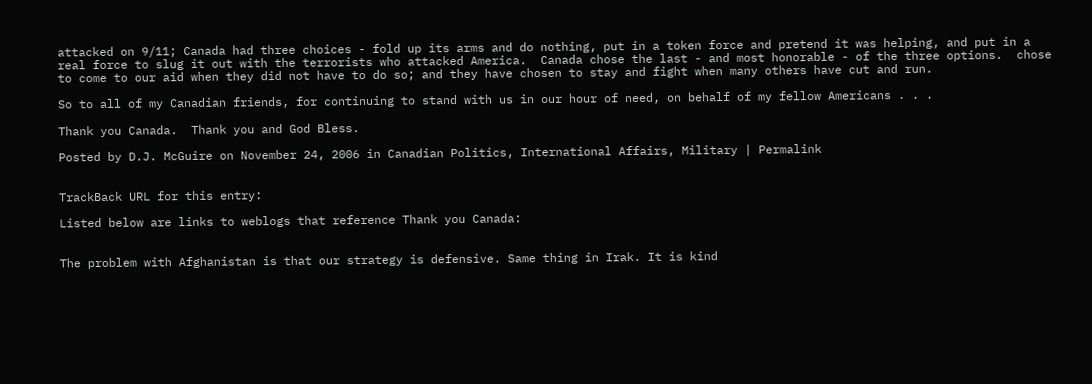attacked on 9/11; Canada had three choices - fold up its arms and do nothing, put in a token force and pretend it was helping, and put in a real force to slug it out with the terrorists who attacked America.  Canada chose the last - and most honorable - of the three options.  chose to come to our aid when they did not have to do so; and they have chosen to stay and fight when many others have cut and run.

So to all of my Canadian friends, for continuing to stand with us in our hour of need, on behalf of my fellow Americans . . .

Thank you Canada.  Thank you and God Bless.

Posted by D.J. McGuire on November 24, 2006 in Canadian Politics, International Affairs, Military | Permalink


TrackBack URL for this entry:

Listed below are links to weblogs that reference Thank you Canada:


The problem with Afghanistan is that our strategy is defensive. Same thing in Irak. It is kind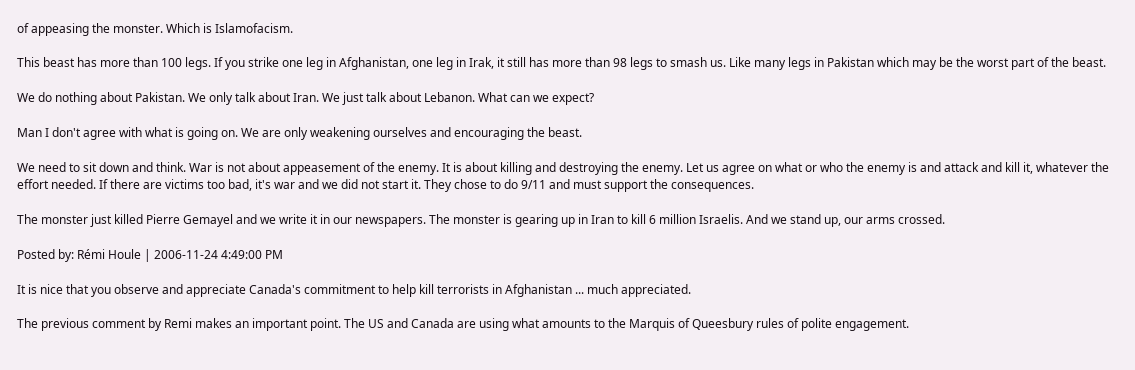of appeasing the monster. Which is Islamofacism.

This beast has more than 100 legs. If you strike one leg in Afghanistan, one leg in Irak, it still has more than 98 legs to smash us. Like many legs in Pakistan which may be the worst part of the beast.

We do nothing about Pakistan. We only talk about Iran. We just talk about Lebanon. What can we expect?

Man I don't agree with what is going on. We are only weakening ourselves and encouraging the beast.

We need to sit down and think. War is not about appeasement of the enemy. It is about killing and destroying the enemy. Let us agree on what or who the enemy is and attack and kill it, whatever the effort needed. If there are victims too bad, it's war and we did not start it. They chose to do 9/11 and must support the consequences.

The monster just killed Pierre Gemayel and we write it in our newspapers. The monster is gearing up in Iran to kill 6 million Israelis. And we stand up, our arms crossed.

Posted by: Rémi Houle | 2006-11-24 4:49:00 PM

It is nice that you observe and appreciate Canada's commitment to help kill terrorists in Afghanistan ... much appreciated.

The previous comment by Remi makes an important point. The US and Canada are using what amounts to the Marquis of Queesbury rules of polite engagement.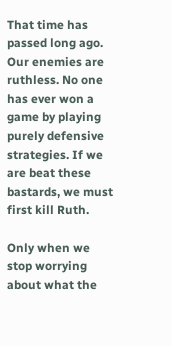That time has passed long ago. Our enemies are ruthless. No one has ever won a game by playing purely defensive strategies. If we are beat these bastards, we must first kill Ruth.

Only when we stop worrying about what the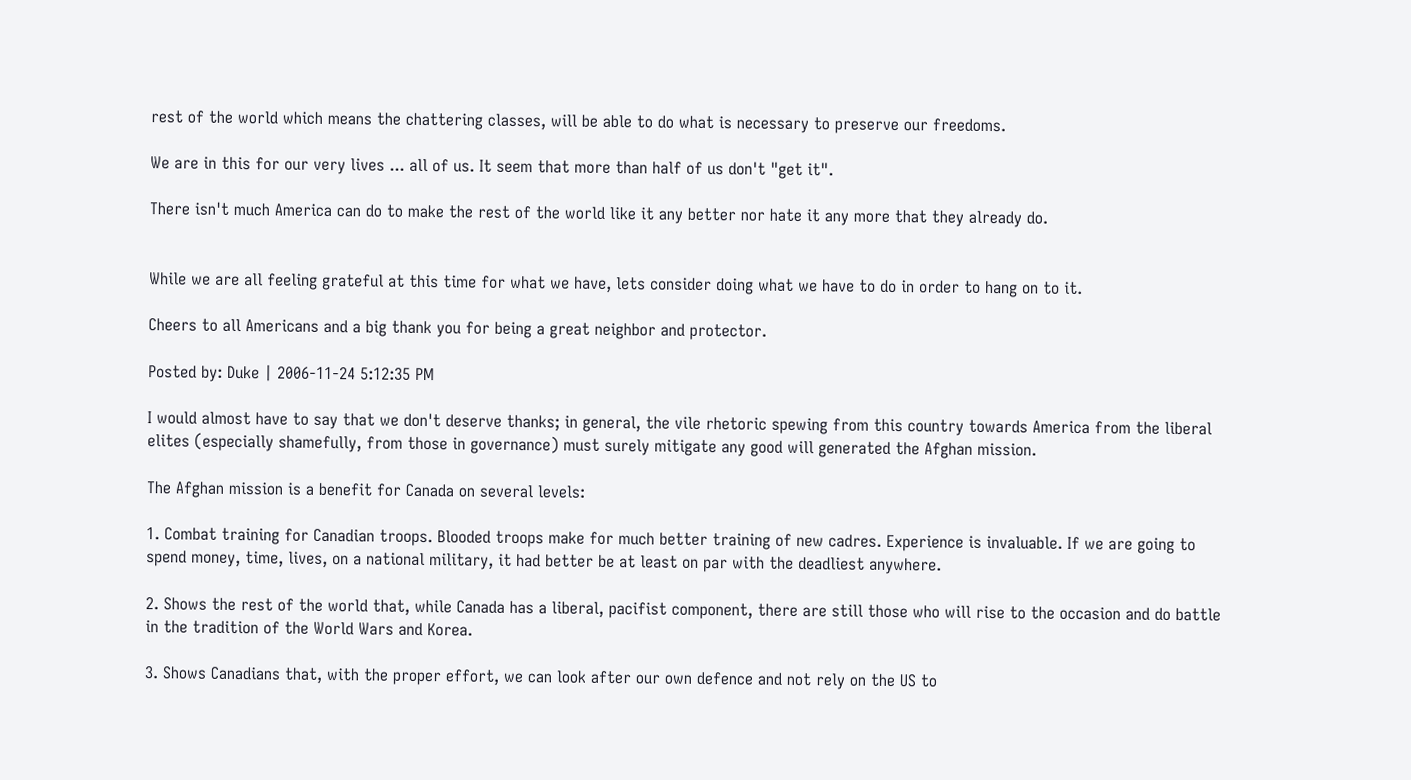rest of the world which means the chattering classes, will be able to do what is necessary to preserve our freedoms.

We are in this for our very lives ... all of us. It seem that more than half of us don't "get it".

There isn't much America can do to make the rest of the world like it any better nor hate it any more that they already do.


While we are all feeling grateful at this time for what we have, lets consider doing what we have to do in order to hang on to it.

Cheers to all Americans and a big thank you for being a great neighbor and protector.

Posted by: Duke | 2006-11-24 5:12:35 PM

I would almost have to say that we don't deserve thanks; in general, the vile rhetoric spewing from this country towards America from the liberal elites (especially shamefully, from those in governance) must surely mitigate any good will generated the Afghan mission.

The Afghan mission is a benefit for Canada on several levels:

1. Combat training for Canadian troops. Blooded troops make for much better training of new cadres. Experience is invaluable. If we are going to spend money, time, lives, on a national military, it had better be at least on par with the deadliest anywhere.

2. Shows the rest of the world that, while Canada has a liberal, pacifist component, there are still those who will rise to the occasion and do battle in the tradition of the World Wars and Korea.

3. Shows Canadians that, with the proper effort, we can look after our own defence and not rely on the US to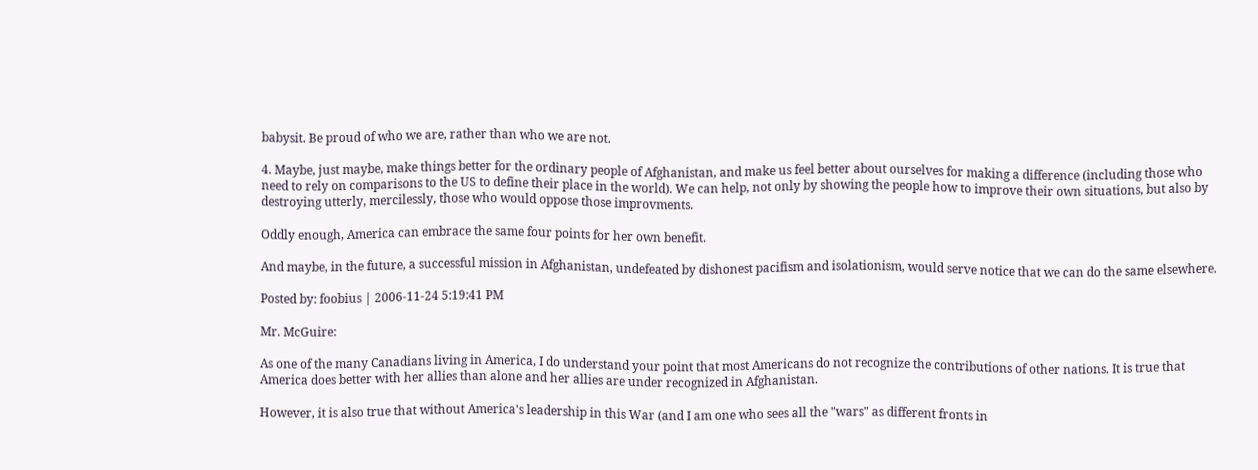babysit. Be proud of who we are, rather than who we are not.

4. Maybe, just maybe, make things better for the ordinary people of Afghanistan, and make us feel better about ourselves for making a difference (including those who need to rely on comparisons to the US to define their place in the world). We can help, not only by showing the people how to improve their own situations, but also by destroying utterly, mercilessly, those who would oppose those improvments.

Oddly enough, America can embrace the same four points for her own benefit.

And maybe, in the future, a successful mission in Afghanistan, undefeated by dishonest pacifism and isolationism, would serve notice that we can do the same elsewhere.

Posted by: foobius | 2006-11-24 5:19:41 PM

Mr. McGuire:

As one of the many Canadians living in America, I do understand your point that most Americans do not recognize the contributions of other nations. It is true that America does better with her allies than alone and her allies are under recognized in Afghanistan.

However, it is also true that without America's leadership in this War (and I am one who sees all the "wars" as different fronts in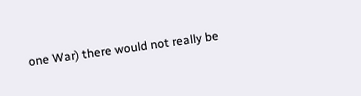one War) there would not really be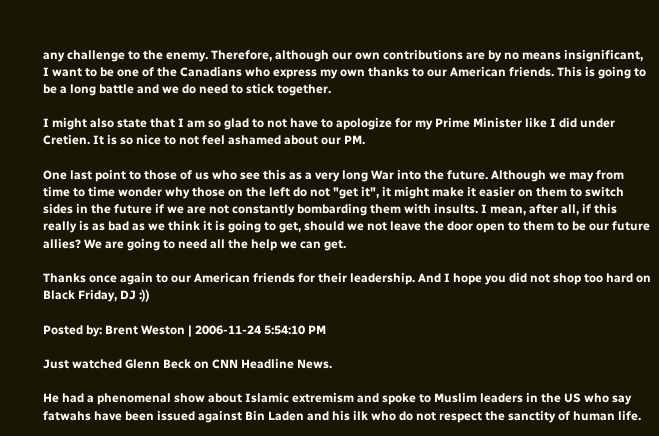any challenge to the enemy. Therefore, although our own contributions are by no means insignificant, I want to be one of the Canadians who express my own thanks to our American friends. This is going to be a long battle and we do need to stick together.

I might also state that I am so glad to not have to apologize for my Prime Minister like I did under Cretien. It is so nice to not feel ashamed about our PM.

One last point to those of us who see this as a very long War into the future. Although we may from time to time wonder why those on the left do not "get it", it might make it easier on them to switch sides in the future if we are not constantly bombarding them with insults. I mean, after all, if this really is as bad as we think it is going to get, should we not leave the door open to them to be our future allies? We are going to need all the help we can get.

Thanks once again to our American friends for their leadership. And I hope you did not shop too hard on Black Friday, DJ :))

Posted by: Brent Weston | 2006-11-24 5:54:10 PM

Just watched Glenn Beck on CNN Headline News.

He had a phenomenal show about Islamic extremism and spoke to Muslim leaders in the US who say fatwahs have been issued against Bin Laden and his ilk who do not respect the sanctity of human life.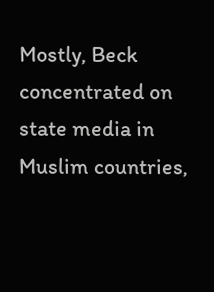Mostly, Beck concentrated on state media in Muslim countries,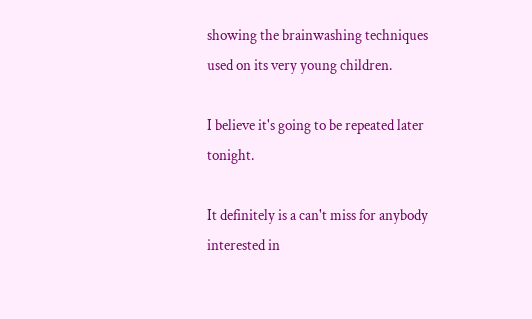showing the brainwashing techniques used on its very young children.

I believe it's going to be repeated later tonight.

It definitely is a can't miss for anybody interested in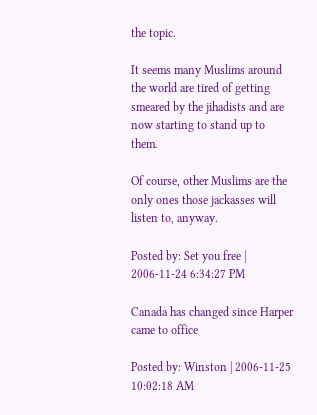the topic.

It seems many Muslims around the world are tired of getting smeared by the jihadists and are now starting to stand up to them.

Of course, other Muslims are the only ones those jackasses will listen to, anyway.

Posted by: Set you free | 2006-11-24 6:34:27 PM

Canada has changed since Harper came to office

Posted by: Winston | 2006-11-25 10:02:18 AM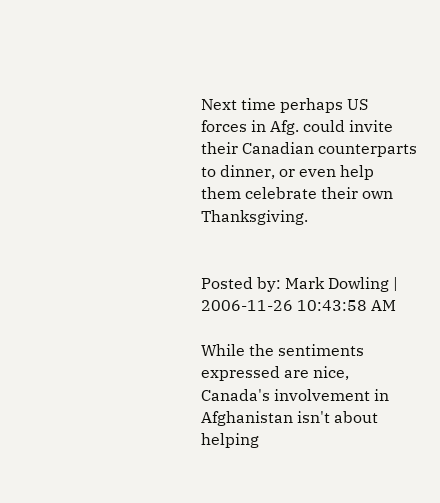Next time perhaps US forces in Afg. could invite their Canadian counterparts to dinner, or even help them celebrate their own Thanksgiving.


Posted by: Mark Dowling | 2006-11-26 10:43:58 AM

While the sentiments expressed are nice, Canada's involvement in Afghanistan isn't about helping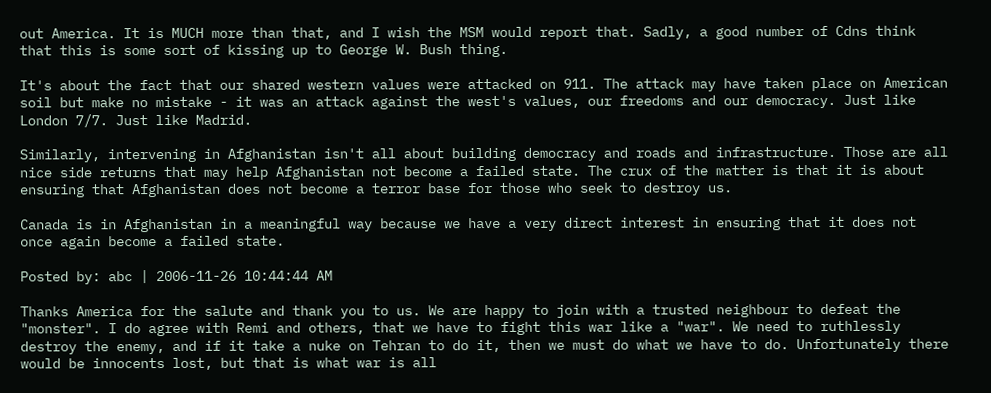out America. It is MUCH more than that, and I wish the MSM would report that. Sadly, a good number of Cdns think that this is some sort of kissing up to George W. Bush thing.

It's about the fact that our shared western values were attacked on 911. The attack may have taken place on American soil but make no mistake - it was an attack against the west's values, our freedoms and our democracy. Just like London 7/7. Just like Madrid.

Similarly, intervening in Afghanistan isn't all about building democracy and roads and infrastructure. Those are all nice side returns that may help Afghanistan not become a failed state. The crux of the matter is that it is about ensuring that Afghanistan does not become a terror base for those who seek to destroy us.

Canada is in Afghanistan in a meaningful way because we have a very direct interest in ensuring that it does not once again become a failed state.

Posted by: abc | 2006-11-26 10:44:44 AM

Thanks America for the salute and thank you to us. We are happy to join with a trusted neighbour to defeat the "monster". I do agree with Remi and others, that we have to fight this war like a "war". We need to ruthlessly destroy the enemy, and if it take a nuke on Tehran to do it, then we must do what we have to do. Unfortunately there would be innocents lost, but that is what war is all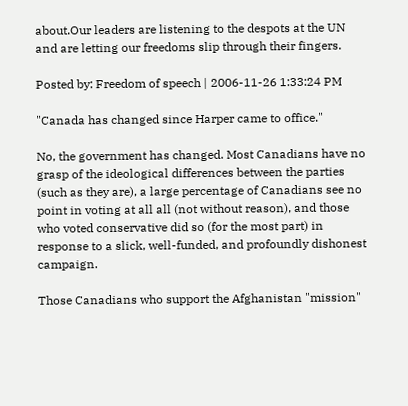about.Our leaders are listening to the despots at the UN and are letting our freedoms slip through their fingers.

Posted by: Freedom of speech | 2006-11-26 1:33:24 PM

"Canada has changed since Harper came to office."

No, the government has changed. Most Canadians have no grasp of the ideological differences between the parties (such as they are), a large percentage of Canadians see no point in voting at all all (not without reason), and those who voted conservative did so (for the most part) in response to a slick, well-funded, and profoundly dishonest campaign.

Those Canadians who support the Afghanistan "mission"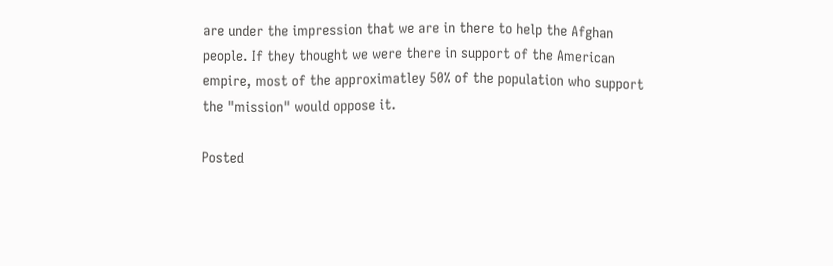are under the impression that we are in there to help the Afghan people. If they thought we were there in support of the American empire, most of the approximatley 50% of the population who support the "mission" would oppose it.

Posted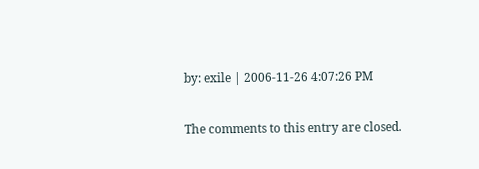by: exile | 2006-11-26 4:07:26 PM

The comments to this entry are closed.